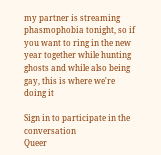my partner is streaming phasmophobia tonight, so if you want to ring in the new year together while hunting ghosts and while also being gay, this is where we're doing it

Sign in to participate in the conversation
Queer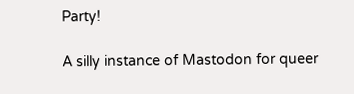Party!

A silly instance of Mastodon for queer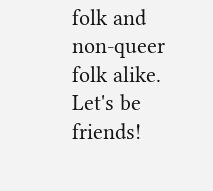folk and non-queer folk alike. Let's be friends!